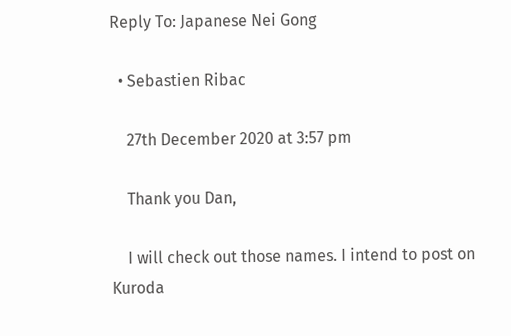Reply To: Japanese Nei Gong

  • Sebastien Ribac

    27th December 2020 at 3:57 pm

    Thank you Dan,

    I will check out those names. I intend to post on Kuroda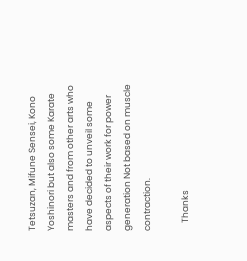Tetsuzan, Mifune Sensei, Kono Yoshinori but also some Karate masters and from other arts who have decided to unveil some aspects of their work for power generation Not based on muscle contraction.

    Thanks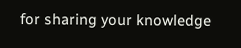for sharing your knowledge